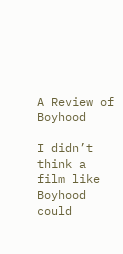A Review of Boyhood

I didn’t think a film like Boyhood could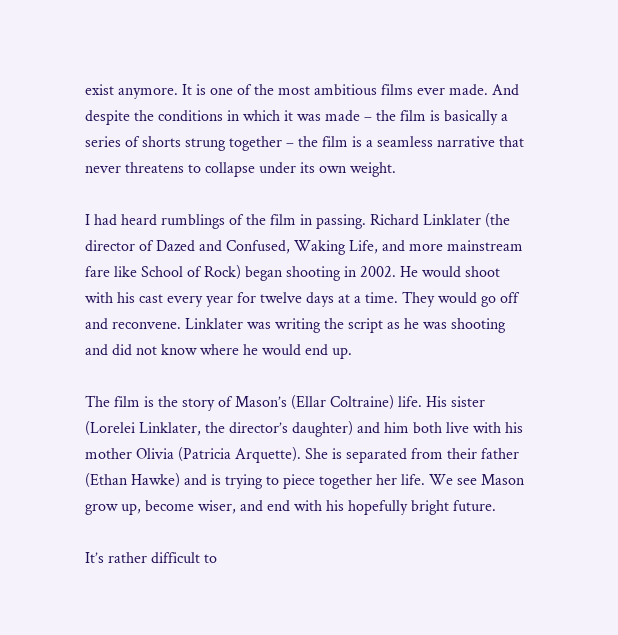exist anymore. It is one of the most ambitious films ever made. And despite the conditions in which it was made – the film is basically a series of shorts strung together – the film is a seamless narrative that never threatens to collapse under its own weight.

I had heard rumblings of the film in passing. Richard Linklater (the director of Dazed and Confused, Waking Life, and more mainstream fare like School of Rock) began shooting in 2002. He would shoot with his cast every year for twelve days at a time. They would go off and reconvene. Linklater was writing the script as he was shooting and did not know where he would end up.

The film is the story of Mason’s (Ellar Coltraine) life. His sister (Lorelei Linklater, the director’s daughter) and him both live with his mother Olivia (Patricia Arquette). She is separated from their father (Ethan Hawke) and is trying to piece together her life. We see Mason grow up, become wiser, and end with his hopefully bright future.

It’s rather difficult to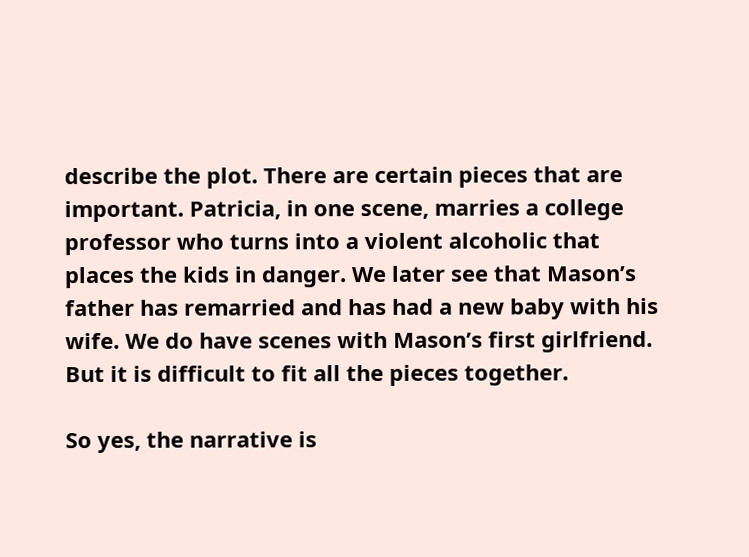describe the plot. There are certain pieces that are important. Patricia, in one scene, marries a college professor who turns into a violent alcoholic that places the kids in danger. We later see that Mason’s father has remarried and has had a new baby with his wife. We do have scenes with Mason’s first girlfriend. But it is difficult to fit all the pieces together.

So yes, the narrative is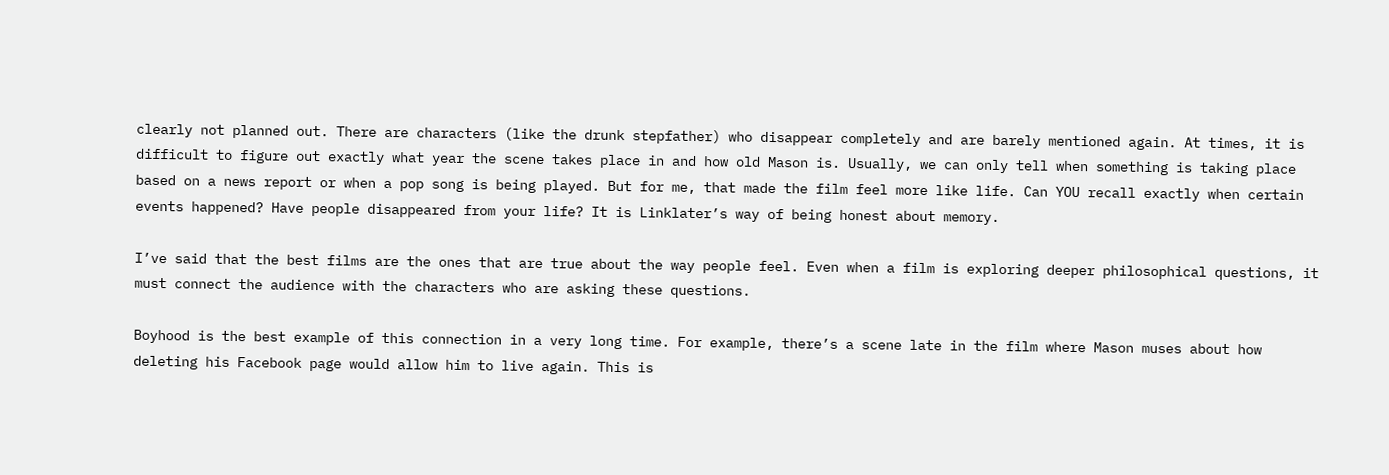clearly not planned out. There are characters (like the drunk stepfather) who disappear completely and are barely mentioned again. At times, it is difficult to figure out exactly what year the scene takes place in and how old Mason is. Usually, we can only tell when something is taking place based on a news report or when a pop song is being played. But for me, that made the film feel more like life. Can YOU recall exactly when certain events happened? Have people disappeared from your life? It is Linklater’s way of being honest about memory.

I’ve said that the best films are the ones that are true about the way people feel. Even when a film is exploring deeper philosophical questions, it must connect the audience with the characters who are asking these questions.

Boyhood is the best example of this connection in a very long time. For example, there’s a scene late in the film where Mason muses about how deleting his Facebook page would allow him to live again. This is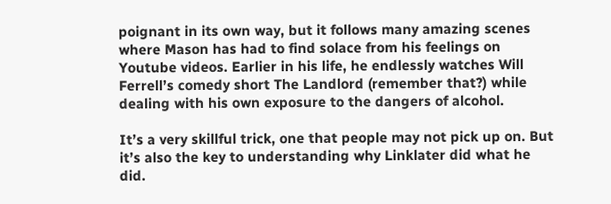poignant in its own way, but it follows many amazing scenes where Mason has had to find solace from his feelings on Youtube videos. Earlier in his life, he endlessly watches Will Ferrell’s comedy short The Landlord (remember that?) while dealing with his own exposure to the dangers of alcohol.

It’s a very skillful trick, one that people may not pick up on. But it’s also the key to understanding why Linklater did what he did.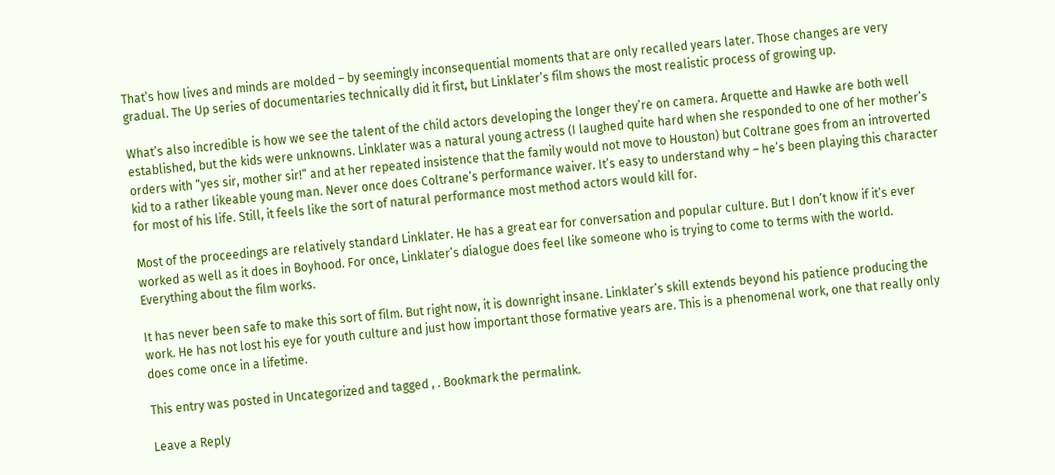That’s how lives and minds are molded – by seemingly inconsequential moments that are only recalled years later. Those changes are very gradual. The Up series of documentaries technically did it first, but Linklater’s film shows the most realistic process of growing up.

What’s also incredible is how we see the talent of the child actors developing the longer they’re on camera. Arquette and Hawke are both well established, but the kids were unknowns. Linklater was a natural young actress (I laughed quite hard when she responded to one of her mother’s orders with “yes sir, mother sir!” and at her repeated insistence that the family would not move to Houston) but Coltrane goes from an introverted kid to a rather likeable young man. Never once does Coltrane’s performance waiver. It’s easy to understand why – he’s been playing this character for most of his life. Still, it feels like the sort of natural performance most method actors would kill for.

Most of the proceedings are relatively standard Linklater. He has a great ear for conversation and popular culture. But I don’t know if it’s ever worked as well as it does in Boyhood. For once, Linklater’s dialogue does feel like someone who is trying to come to terms with the world. Everything about the film works.

It has never been safe to make this sort of film. But right now, it is downright insane. Linklater’s skill extends beyond his patience producing the work. He has not lost his eye for youth culture and just how important those formative years are. This is a phenomenal work, one that really only does come once in a lifetime.

This entry was posted in Uncategorized and tagged , . Bookmark the permalink.

Leave a Reply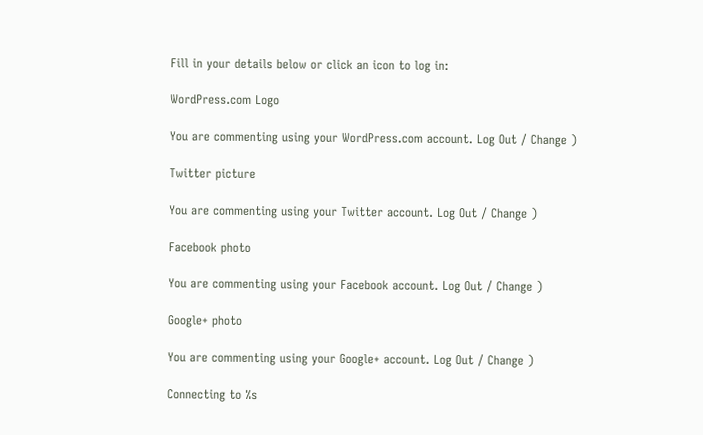Fill in your details below or click an icon to log in:

WordPress.com Logo

You are commenting using your WordPress.com account. Log Out / Change )

Twitter picture

You are commenting using your Twitter account. Log Out / Change )

Facebook photo

You are commenting using your Facebook account. Log Out / Change )

Google+ photo

You are commenting using your Google+ account. Log Out / Change )

Connecting to %s